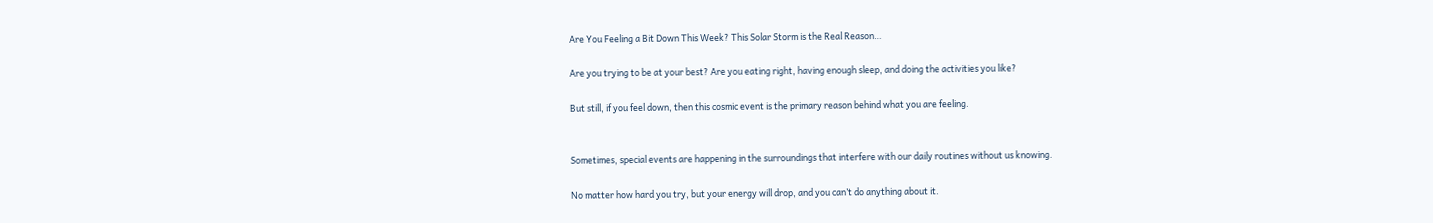Are You Feeling a Bit Down This Week? This Solar Storm is the Real Reason…

Are you trying to be at your best? Are you eating right, having enough sleep, and doing the activities you like?

But still, if you feel down, then this cosmic event is the primary reason behind what you are feeling.


Sometimes, special events are happening in the surroundings that interfere with our daily routines without us knowing.

No matter how hard you try, but your energy will drop, and you can’t do anything about it.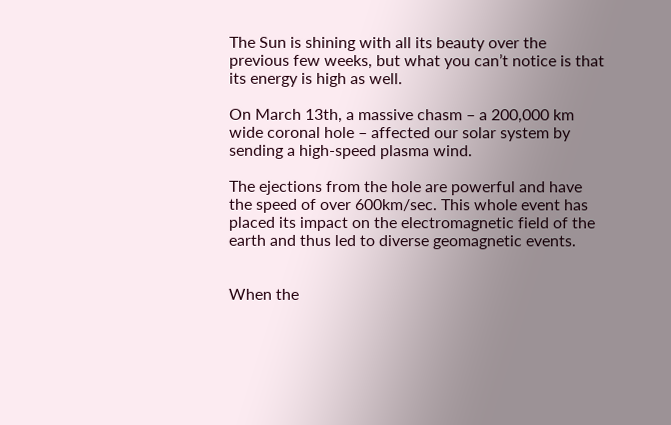The Sun is shining with all its beauty over the previous few weeks, but what you can’t notice is that its energy is high as well.

On March 13th, a massive chasm – a 200,000 km wide coronal hole – affected our solar system by sending a high-speed plasma wind.

The ejections from the hole are powerful and have the speed of over 600km/sec. This whole event has placed its impact on the electromagnetic field of the earth and thus led to diverse geomagnetic events.


When the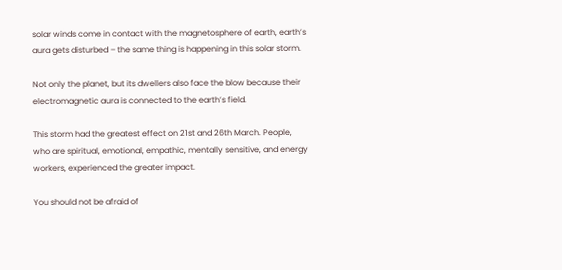solar winds come in contact with the magnetosphere of earth, earth’s aura gets disturbed – the same thing is happening in this solar storm.

Not only the planet, but its dwellers also face the blow because their electromagnetic aura is connected to the earth’s field.

This storm had the greatest effect on 21st and 26th March. People, who are spiritual, emotional, empathic, mentally sensitive, and energy workers, experienced the greater impact.

You should not be afraid of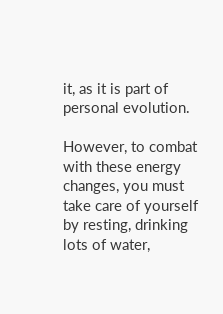it, as it is part of personal evolution.

However, to combat with these energy changes, you must take care of yourself by resting, drinking lots of water,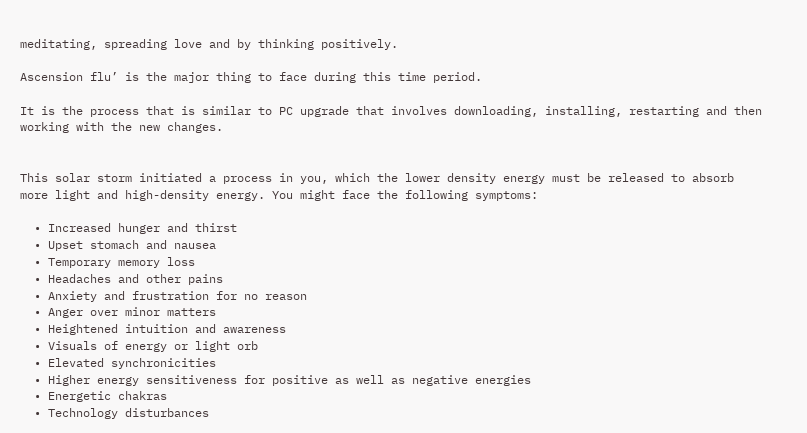meditating, spreading love and by thinking positively.

Ascension flu’ is the major thing to face during this time period.

It is the process that is similar to PC upgrade that involves downloading, installing, restarting and then working with the new changes.


This solar storm initiated a process in you, which the lower density energy must be released to absorb more light and high-density energy. You might face the following symptoms:

  • Increased hunger and thirst
  • Upset stomach and nausea
  • Temporary memory loss
  • Headaches and other pains
  • Anxiety and frustration for no reason
  • Anger over minor matters
  • Heightened intuition and awareness
  • Visuals of energy or light orb
  • Elevated synchronicities
  • Higher energy sensitiveness for positive as well as negative energies
  • Energetic chakras
  • Technology disturbances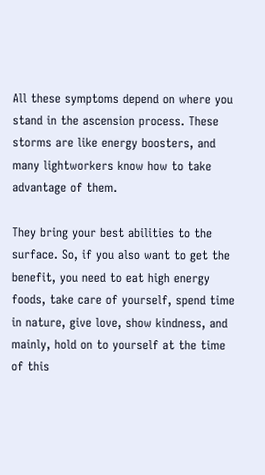All these symptoms depend on where you stand in the ascension process. These storms are like energy boosters, and many lightworkers know how to take advantage of them.

They bring your best abilities to the surface. So, if you also want to get the benefit, you need to eat high energy foods, take care of yourself, spend time in nature, give love, show kindness, and mainly, hold on to yourself at the time of this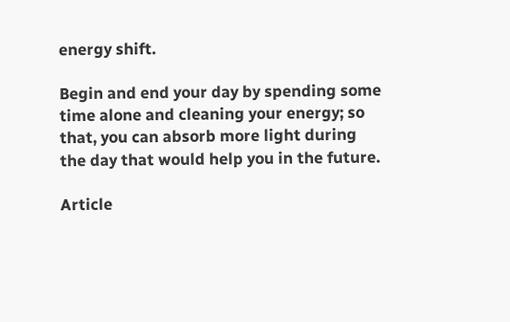energy shift.

Begin and end your day by spending some time alone and cleaning your energy; so that, you can absorb more light during the day that would help you in the future.

Article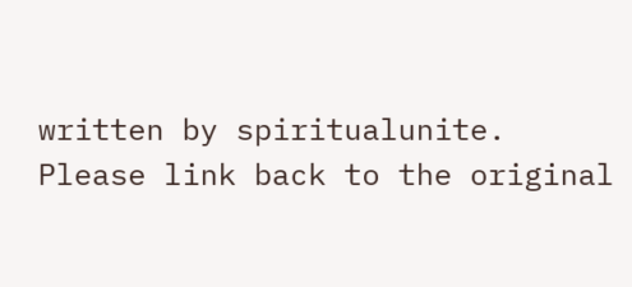written by spiritualunite. Please link back to the original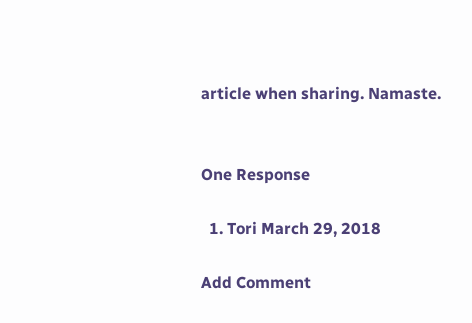article when sharing. Namaste.


One Response

  1. Tori March 29, 2018

Add Comment